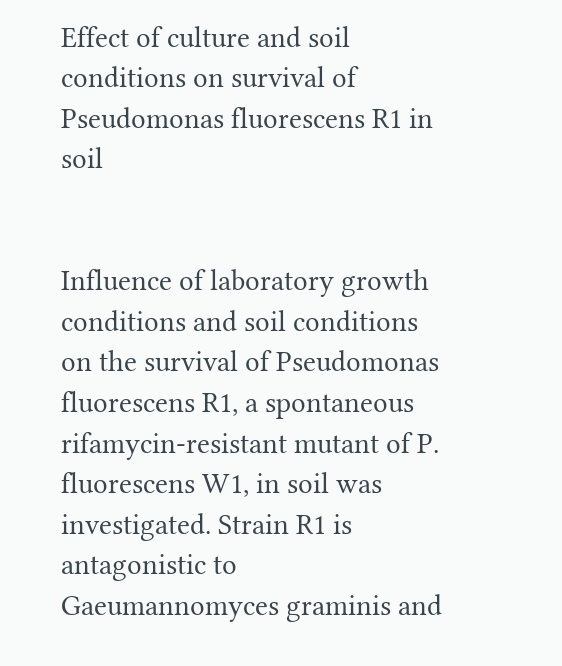Effect of culture and soil conditions on survival of Pseudomonas fluorescens R1 in soil


Influence of laboratory growth conditions and soil conditions on the survival of Pseudomonas fluorescens R1, a spontaneous rifamycin-resistant mutant of P. fluorescens W1, in soil was investigated. Strain R1 is antagonistic to Gaeumannomyces graminis and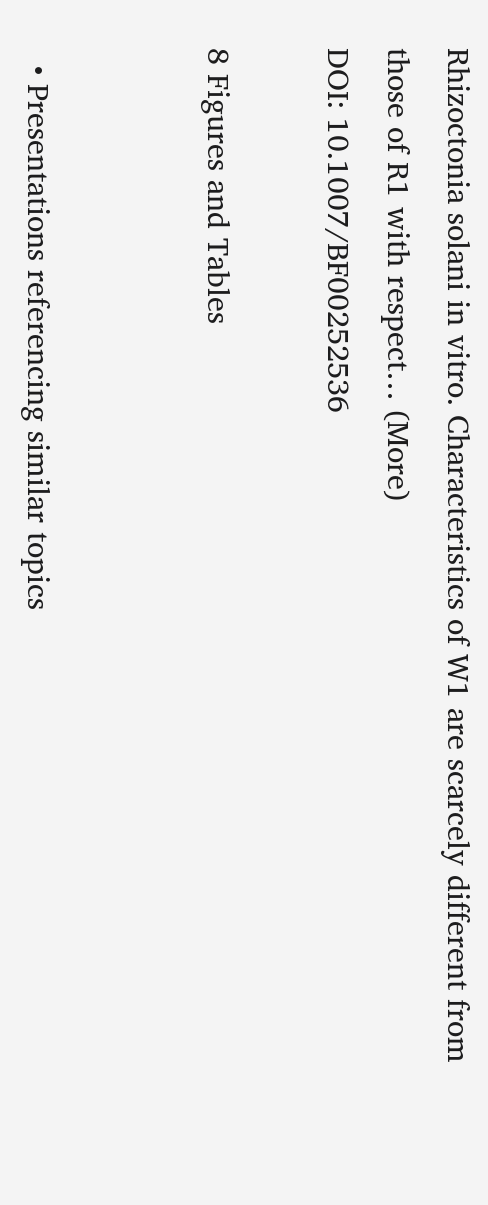Rhizoctonia solani in vitro. Characteristics of W1 are scarcely different from those of R1 with respect… (More)
DOI: 10.1007/BF00252536

8 Figures and Tables


  • Presentations referencing similar topics